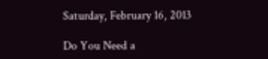Saturday, February 16, 2013

Do You Need a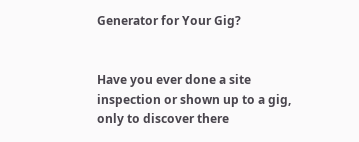Generator for Your Gig?


Have you ever done a site inspection or shown up to a gig, only to discover there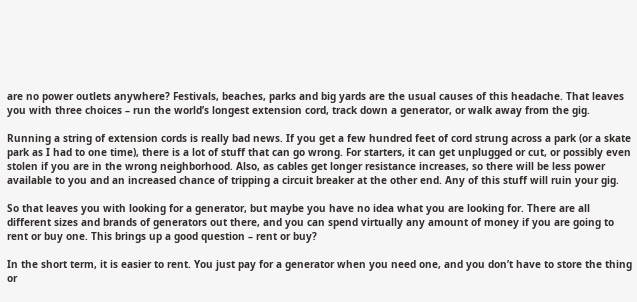are no power outlets anywhere? Festivals, beaches, parks and big yards are the usual causes of this headache. That leaves you with three choices – run the world’s longest extension cord, track down a generator, or walk away from the gig.

Running a string of extension cords is really bad news. If you get a few hundred feet of cord strung across a park (or a skate park as I had to one time), there is a lot of stuff that can go wrong. For starters, it can get unplugged or cut, or possibly even stolen if you are in the wrong neighborhood. Also, as cables get longer resistance increases, so there will be less power available to you and an increased chance of tripping a circuit breaker at the other end. Any of this stuff will ruin your gig.

So that leaves you with looking for a generator, but maybe you have no idea what you are looking for. There are all different sizes and brands of generators out there, and you can spend virtually any amount of money if you are going to rent or buy one. This brings up a good question – rent or buy?

In the short term, it is easier to rent. You just pay for a generator when you need one, and you don’t have to store the thing or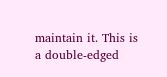maintain it. This is a double-edged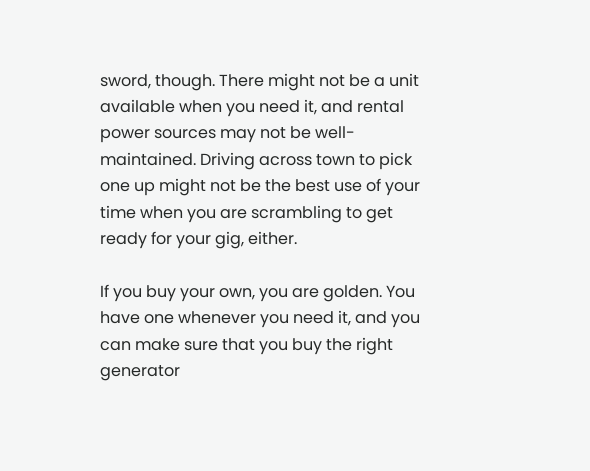sword, though. There might not be a unit available when you need it, and rental power sources may not be well-maintained. Driving across town to pick one up might not be the best use of your time when you are scrambling to get ready for your gig, either.

If you buy your own, you are golden. You have one whenever you need it, and you can make sure that you buy the right generator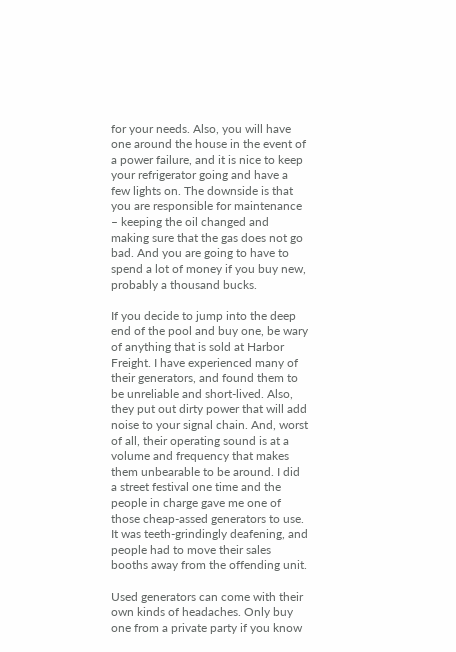for your needs. Also, you will have one around the house in the event of a power failure, and it is nice to keep your refrigerator going and have a few lights on. The downside is that you are responsible for maintenance – keeping the oil changed and making sure that the gas does not go bad. And you are going to have to spend a lot of money if you buy new, probably a thousand bucks.

If you decide to jump into the deep end of the pool and buy one, be wary of anything that is sold at Harbor Freight. I have experienced many of their generators, and found them to be unreliable and short-lived. Also, they put out dirty power that will add noise to your signal chain. And, worst of all, their operating sound is at a volume and frequency that makes them unbearable to be around. I did a street festival one time and the people in charge gave me one of those cheap-assed generators to use. It was teeth-grindingly deafening, and people had to move their sales booths away from the offending unit.

Used generators can come with their own kinds of headaches. Only buy one from a private party if you know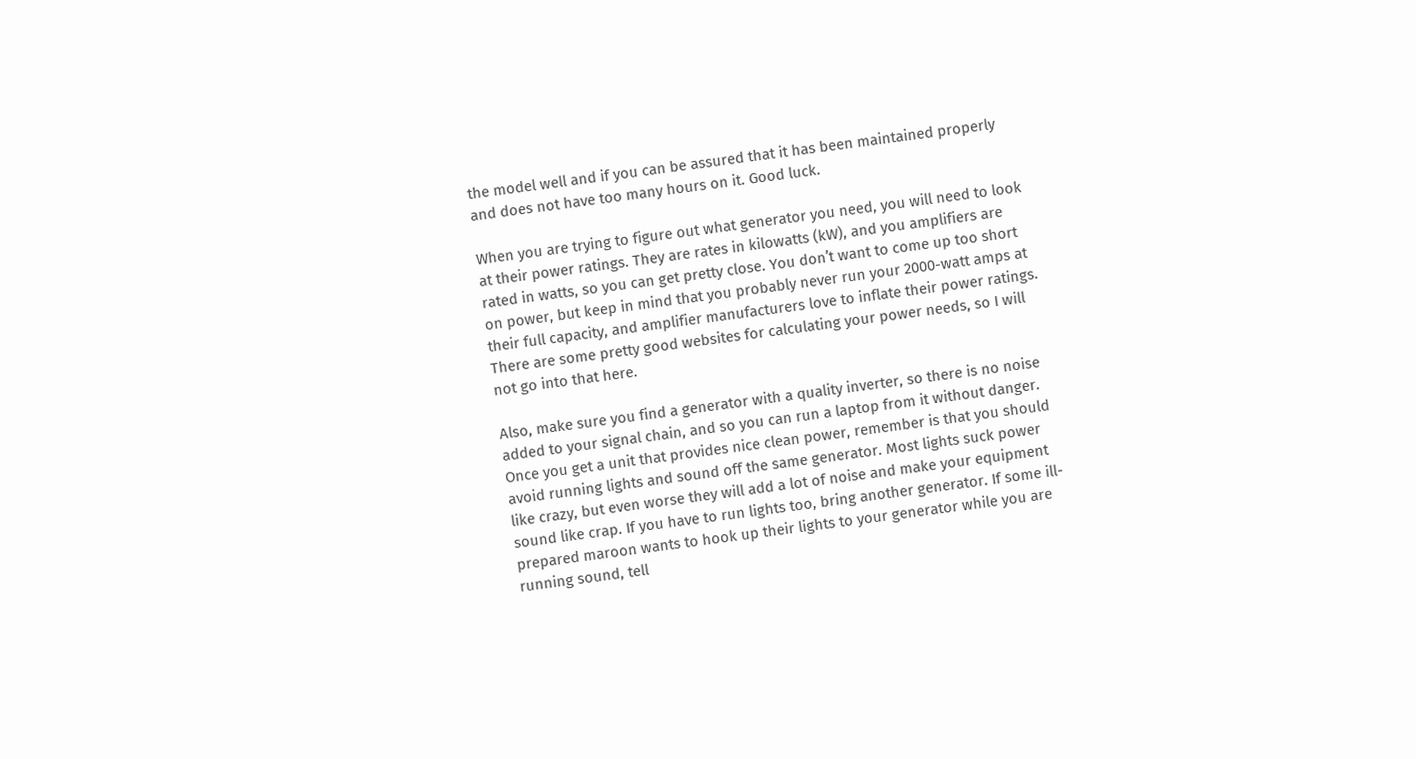the model well and if you can be assured that it has been maintained properly and does not have too many hours on it. Good luck.

When you are trying to figure out what generator you need, you will need to look at their power ratings. They are rates in kilowatts (kW), and you amplifiers are rated in watts, so you can get pretty close. You don’t want to come up too short on power, but keep in mind that you probably never run your 2000-watt amps at their full capacity, and amplifier manufacturers love to inflate their power ratings. There are some pretty good websites for calculating your power needs, so I will not go into that here.

Also, make sure you find a generator with a quality inverter, so there is no noise added to your signal chain, and so you can run a laptop from it without danger. Once you get a unit that provides nice clean power, remember is that you should avoid running lights and sound off the same generator. Most lights suck power like crazy, but even worse they will add a lot of noise and make your equipment sound like crap. If you have to run lights too, bring another generator. If some ill-prepared maroon wants to hook up their lights to your generator while you are running sound, tell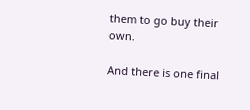them to go buy their own.

And there is one final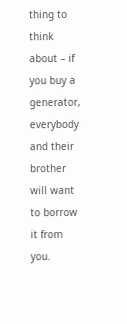thing to think about – if you buy a generator, everybody and their brother will want to borrow it from you.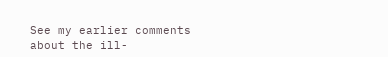See my earlier comments about the ill-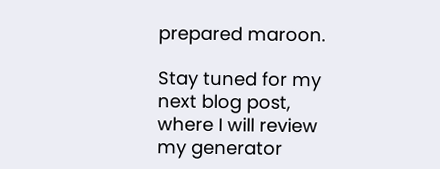prepared maroon.

Stay tuned for my next blog post, where I will review my generator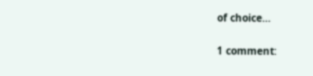of choice…


1 comment: